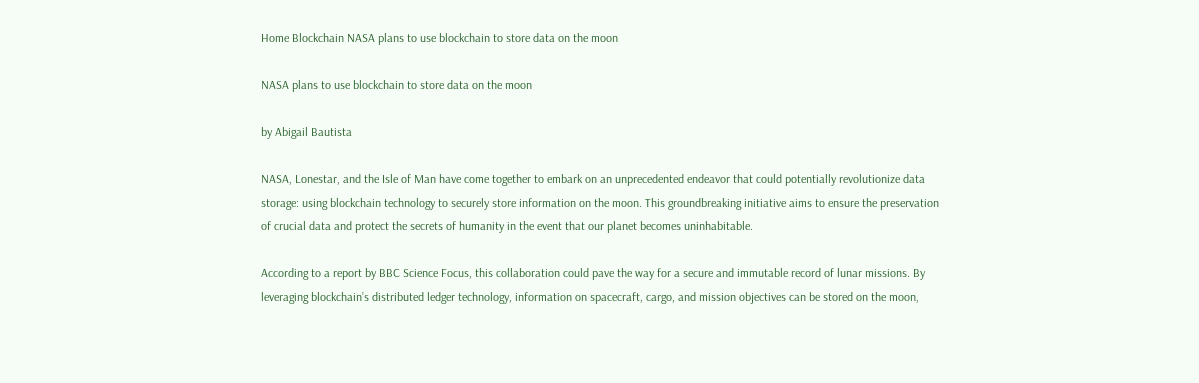Home Blockchain NASA plans to use blockchain to store data on the moon

NASA plans to use blockchain to store data on the moon

by Abigail Bautista

NASA, Lonestar, and the Isle of Man have come together to embark on an unprecedented endeavor that could potentially revolutionize data storage: using blockchain technology to securely store information on the moon. This groundbreaking initiative aims to ensure the preservation of crucial data and protect the secrets of humanity in the event that our planet becomes uninhabitable.

According to a report by BBC Science Focus, this collaboration could pave the way for a secure and immutable record of lunar missions. By leveraging blockchain’s distributed ledger technology, information on spacecraft, cargo, and mission objectives can be stored on the moon,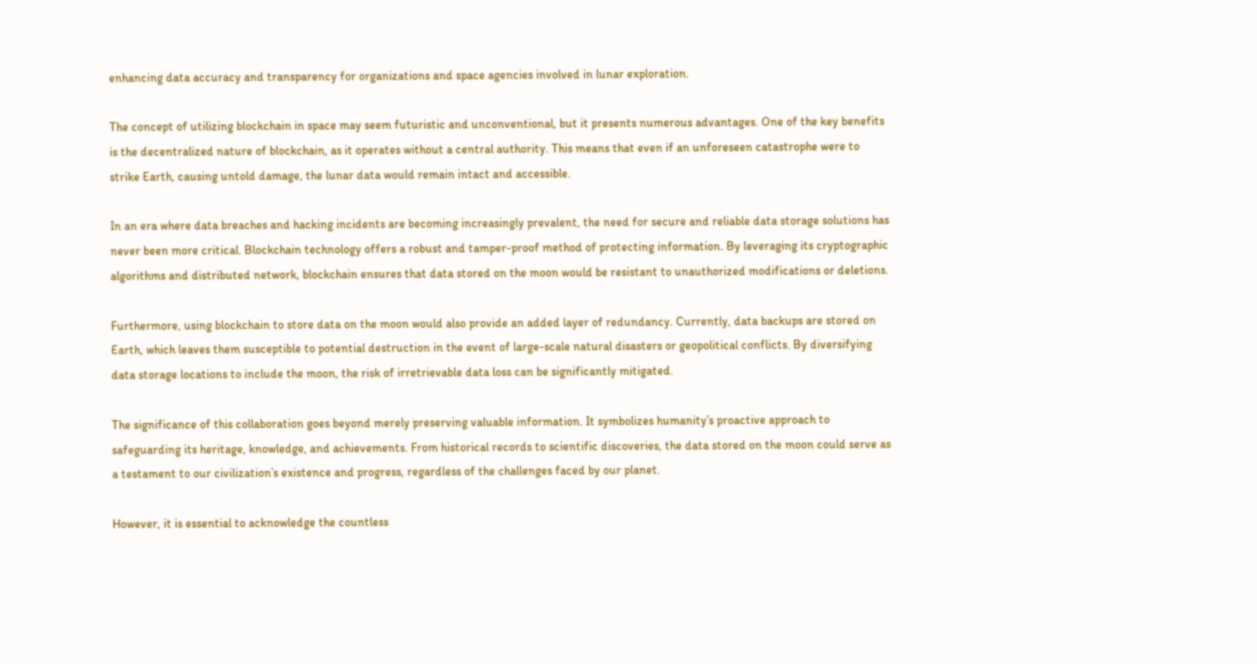enhancing data accuracy and transparency for organizations and space agencies involved in lunar exploration.

The concept of utilizing blockchain in space may seem futuristic and unconventional, but it presents numerous advantages. One of the key benefits is the decentralized nature of blockchain, as it operates without a central authority. This means that even if an unforeseen catastrophe were to strike Earth, causing untold damage, the lunar data would remain intact and accessible.

In an era where data breaches and hacking incidents are becoming increasingly prevalent, the need for secure and reliable data storage solutions has never been more critical. Blockchain technology offers a robust and tamper-proof method of protecting information. By leveraging its cryptographic algorithms and distributed network, blockchain ensures that data stored on the moon would be resistant to unauthorized modifications or deletions.

Furthermore, using blockchain to store data on the moon would also provide an added layer of redundancy. Currently, data backups are stored on Earth, which leaves them susceptible to potential destruction in the event of large-scale natural disasters or geopolitical conflicts. By diversifying data storage locations to include the moon, the risk of irretrievable data loss can be significantly mitigated.

The significance of this collaboration goes beyond merely preserving valuable information. It symbolizes humanity’s proactive approach to safeguarding its heritage, knowledge, and achievements. From historical records to scientific discoveries, the data stored on the moon could serve as a testament to our civilization’s existence and progress, regardless of the challenges faced by our planet.

However, it is essential to acknowledge the countless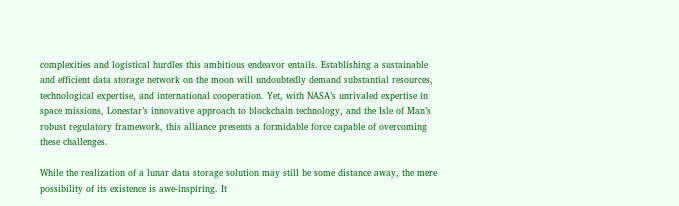complexities and logistical hurdles this ambitious endeavor entails. Establishing a sustainable and efficient data storage network on the moon will undoubtedly demand substantial resources, technological expertise, and international cooperation. Yet, with NASA’s unrivaled expertise in space missions, Lonestar’s innovative approach to blockchain technology, and the Isle of Man’s robust regulatory framework, this alliance presents a formidable force capable of overcoming these challenges.

While the realization of a lunar data storage solution may still be some distance away, the mere possibility of its existence is awe-inspiring. It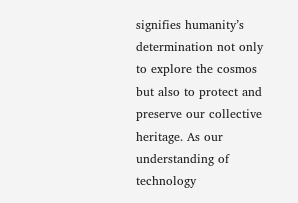signifies humanity’s determination not only to explore the cosmos but also to protect and preserve our collective heritage. As our understanding of technology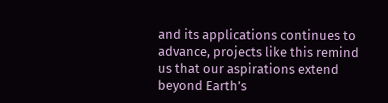and its applications continues to advance, projects like this remind us that our aspirations extend beyond Earth’s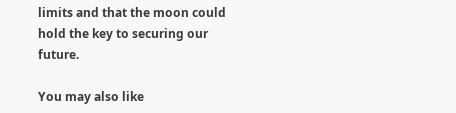limits and that the moon could hold the key to securing our future.

You may also like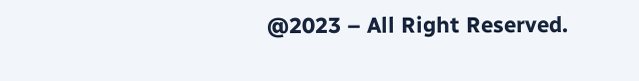@2023 – All Right Reserved.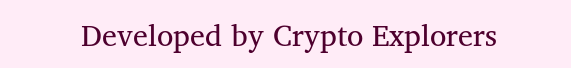Developed by Crypto Explorers